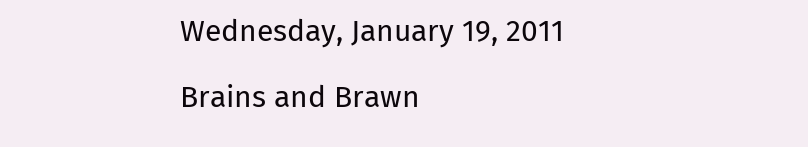Wednesday, January 19, 2011

Brains and Brawn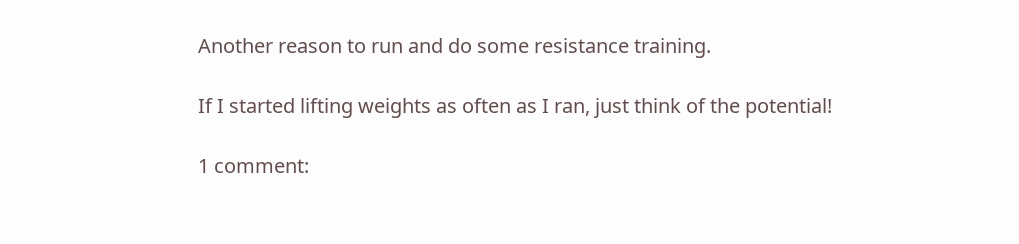Another reason to run and do some resistance training.

If I started lifting weights as often as I ran, just think of the potential!

1 comment: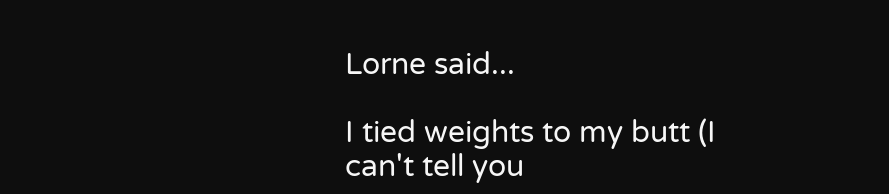Lorne said...

I tied weights to my butt (I can't tell you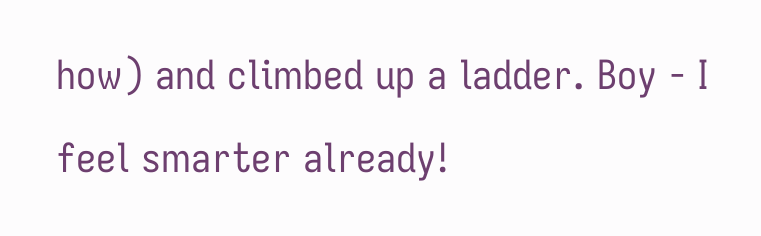how) and climbed up a ladder. Boy - I feel smarter already!